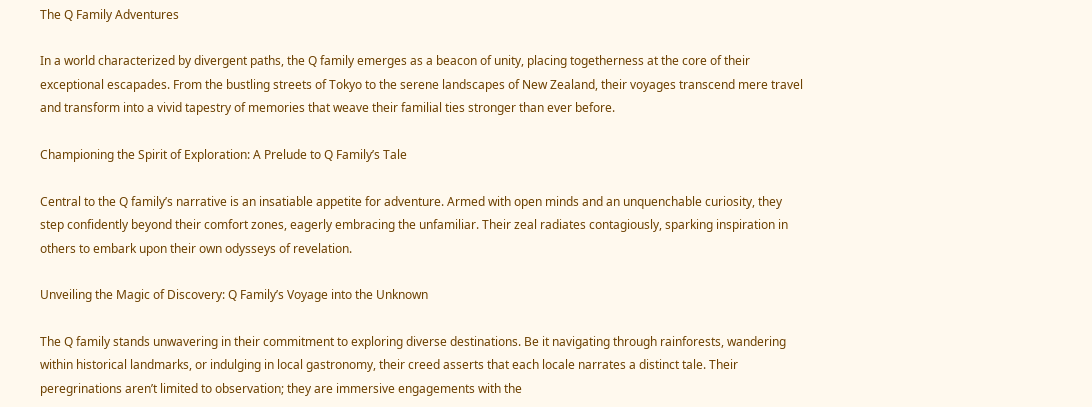The Q Family Adventures

In a world characterized by divergent paths, the Q family emerges as a beacon of unity, placing togetherness at the core of their exceptional escapades. From the bustling streets of Tokyo to the serene landscapes of New Zealand, their voyages transcend mere travel and transform into a vivid tapestry of memories that weave their familial ties stronger than ever before.

Championing the Spirit of Exploration: A Prelude to Q Family’s Tale

Central to the Q family’s narrative is an insatiable appetite for adventure. Armed with open minds and an unquenchable curiosity, they step confidently beyond their comfort zones, eagerly embracing the unfamiliar. Their zeal radiates contagiously, sparking inspiration in others to embark upon their own odysseys of revelation.

Unveiling the Magic of Discovery: Q Family’s Voyage into the Unknown

The Q family stands unwavering in their commitment to exploring diverse destinations. Be it navigating through rainforests, wandering within historical landmarks, or indulging in local gastronomy, their creed asserts that each locale narrates a distinct tale. Their peregrinations aren’t limited to observation; they are immersive engagements with the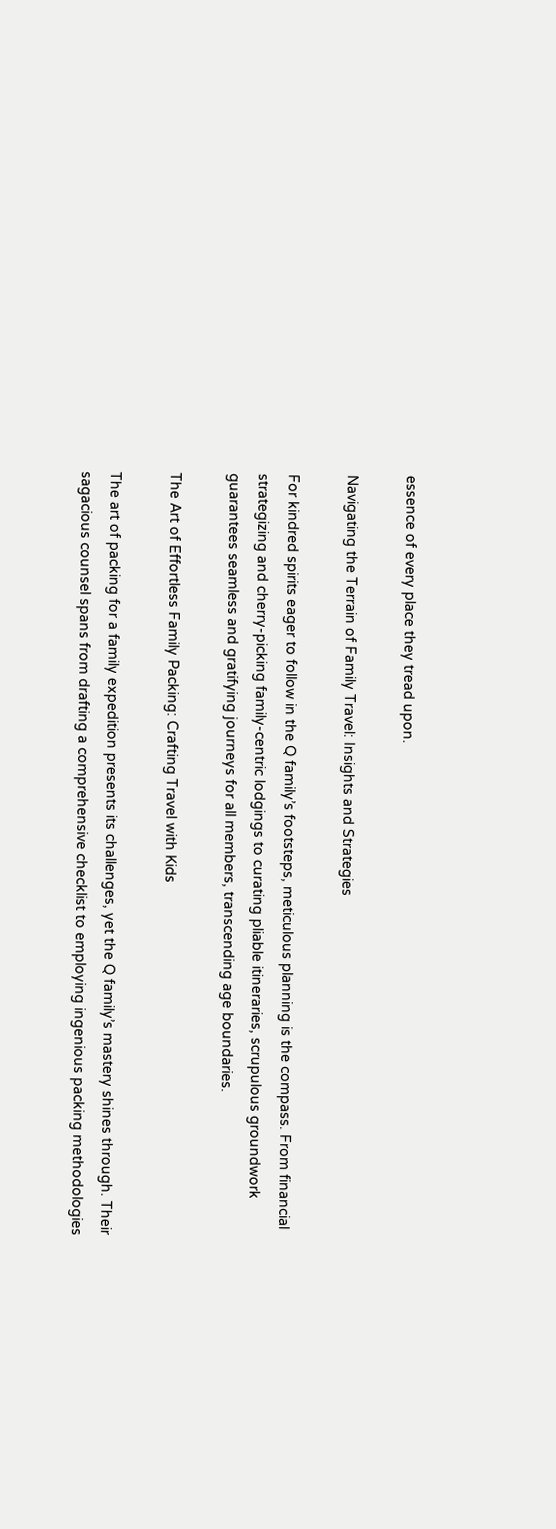essence of every place they tread upon.

Navigating the Terrain of Family Travel: Insights and Strategies

For kindred spirits eager to follow in the Q family’s footsteps, meticulous planning is the compass. From financial strategizing and cherry-picking family-centric lodgings to curating pliable itineraries, scrupulous groundwork guarantees seamless and gratifying journeys for all members, transcending age boundaries.

The Art of Effortless Family Packing: Crafting Travel with Kids

The art of packing for a family expedition presents its challenges, yet the Q family’s mastery shines through. Their sagacious counsel spans from drafting a comprehensive checklist to employing ingenious packing methodologies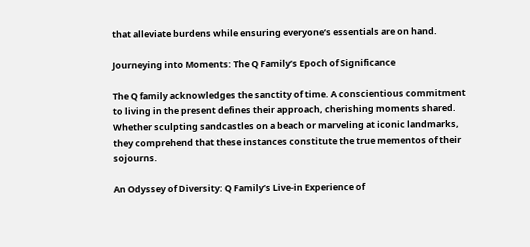that alleviate burdens while ensuring everyone’s essentials are on hand.

Journeying into Moments: The Q Family’s Epoch of Significance

The Q family acknowledges the sanctity of time. A conscientious commitment to living in the present defines their approach, cherishing moments shared. Whether sculpting sandcastles on a beach or marveling at iconic landmarks, they comprehend that these instances constitute the true mementos of their sojourns.

An Odyssey of Diversity: Q Family’s Live-in Experience of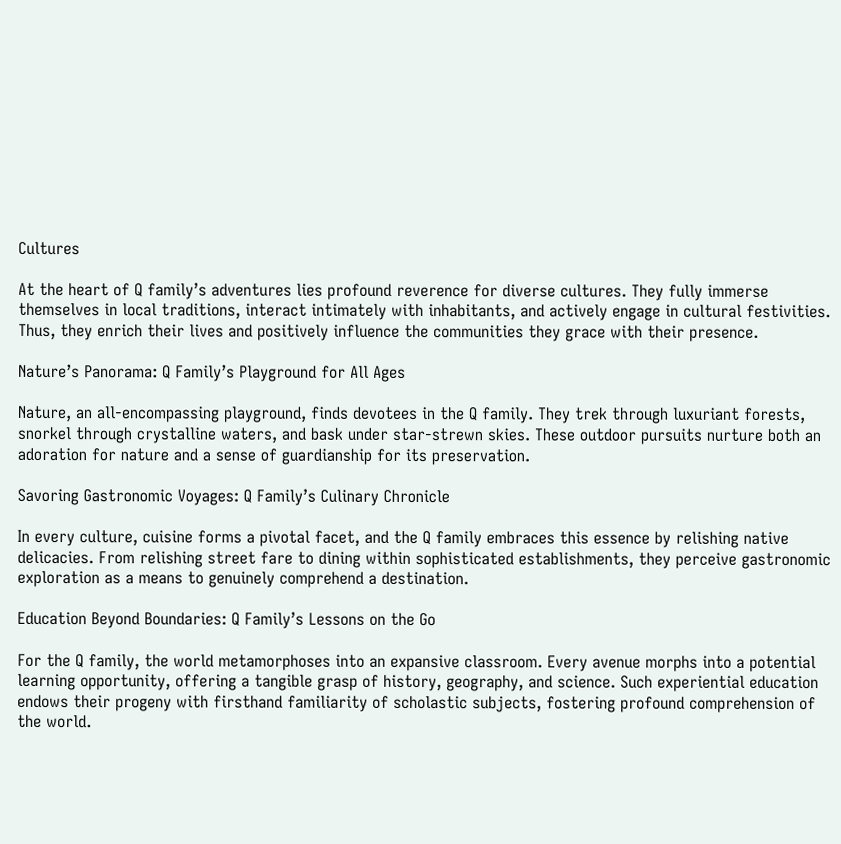Cultures

At the heart of Q family’s adventures lies profound reverence for diverse cultures. They fully immerse themselves in local traditions, interact intimately with inhabitants, and actively engage in cultural festivities. Thus, they enrich their lives and positively influence the communities they grace with their presence.

Nature’s Panorama: Q Family’s Playground for All Ages

Nature, an all-encompassing playground, finds devotees in the Q family. They trek through luxuriant forests, snorkel through crystalline waters, and bask under star-strewn skies. These outdoor pursuits nurture both an adoration for nature and a sense of guardianship for its preservation.

Savoring Gastronomic Voyages: Q Family’s Culinary Chronicle

In every culture, cuisine forms a pivotal facet, and the Q family embraces this essence by relishing native delicacies. From relishing street fare to dining within sophisticated establishments, they perceive gastronomic exploration as a means to genuinely comprehend a destination.

Education Beyond Boundaries: Q Family’s Lessons on the Go

For the Q family, the world metamorphoses into an expansive classroom. Every avenue morphs into a potential learning opportunity, offering a tangible grasp of history, geography, and science. Such experiential education endows their progeny with firsthand familiarity of scholastic subjects, fostering profound comprehension of the world.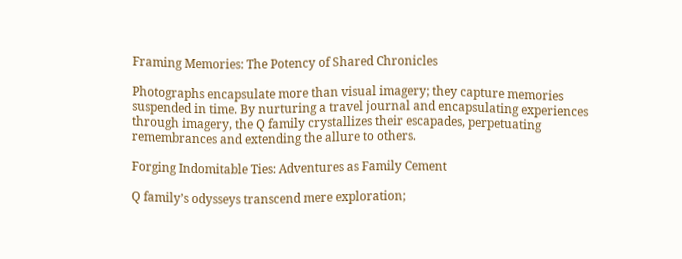Framing Memories: The Potency of Shared Chronicles

Photographs encapsulate more than visual imagery; they capture memories suspended in time. By nurturing a travel journal and encapsulating experiences through imagery, the Q family crystallizes their escapades, perpetuating remembrances and extending the allure to others.

Forging Indomitable Ties: Adventures as Family Cement

Q family’s odysseys transcend mere exploration;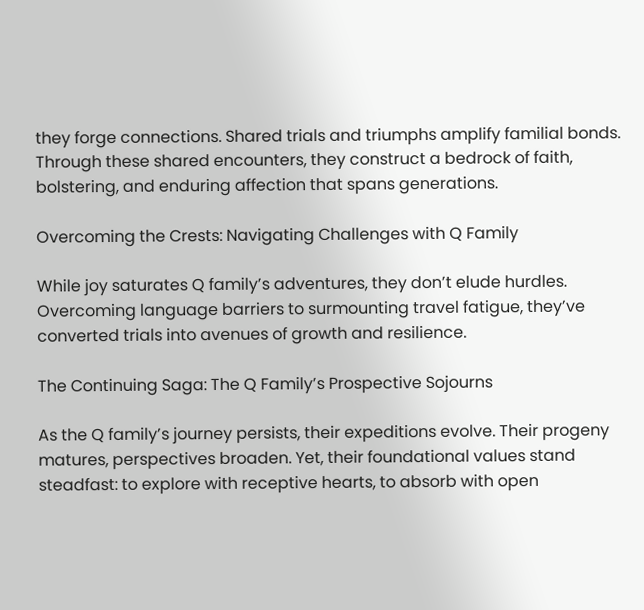they forge connections. Shared trials and triumphs amplify familial bonds. Through these shared encounters, they construct a bedrock of faith, bolstering, and enduring affection that spans generations.

Overcoming the Crests: Navigating Challenges with Q Family

While joy saturates Q family’s adventures, they don’t elude hurdles. Overcoming language barriers to surmounting travel fatigue, they’ve converted trials into avenues of growth and resilience.

The Continuing Saga: The Q Family’s Prospective Sojourns

As the Q family’s journey persists, their expeditions evolve. Their progeny matures, perspectives broaden. Yet, their foundational values stand steadfast: to explore with receptive hearts, to absorb with open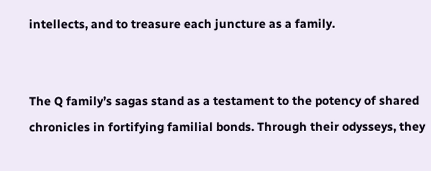intellects, and to treasure each juncture as a family.


The Q family’s sagas stand as a testament to the potency of shared chronicles in fortifying familial bonds. Through their odysseys, they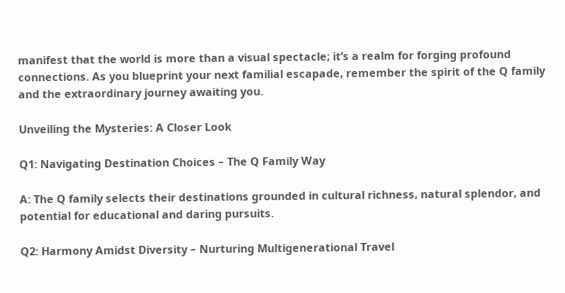manifest that the world is more than a visual spectacle; it’s a realm for forging profound connections. As you blueprint your next familial escapade, remember the spirit of the Q family and the extraordinary journey awaiting you.

Unveiling the Mysteries: A Closer Look

Q1: Navigating Destination Choices – The Q Family Way

A: The Q family selects their destinations grounded in cultural richness, natural splendor, and potential for educational and daring pursuits.

Q2: Harmony Amidst Diversity – Nurturing Multigenerational Travel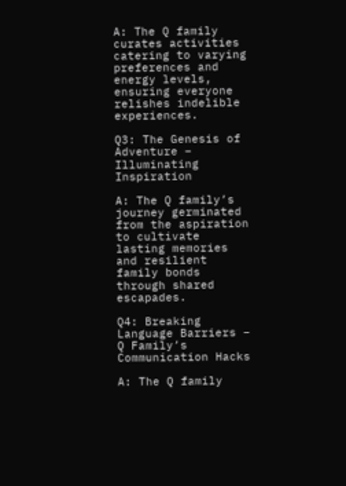A: The Q family curates activities catering to varying preferences and energy levels, ensuring everyone relishes indelible experiences.

Q3: The Genesis of Adventure – Illuminating Inspiration

A: The Q family’s journey germinated from the aspiration to cultivate lasting memories and resilient family bonds through shared escapades.

Q4: Breaking Language Barriers – Q Family’s Communication Hacks

A: The Q family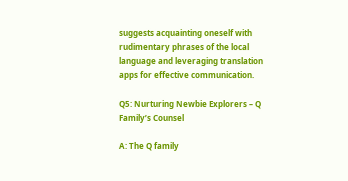suggests acquainting oneself with rudimentary phrases of the local language and leveraging translation apps for effective communication.

Q5: Nurturing Newbie Explorers – Q Family’s Counsel

A: The Q family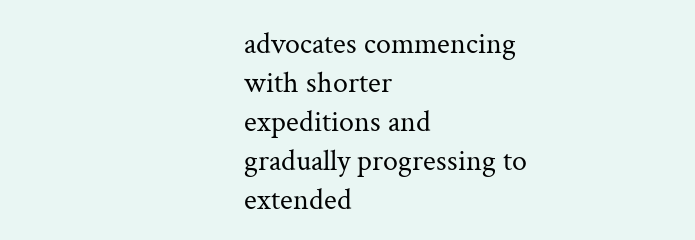advocates commencing with shorter expeditions and gradually progressing to extended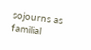sojourns as familial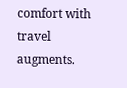comfort with travel augments.